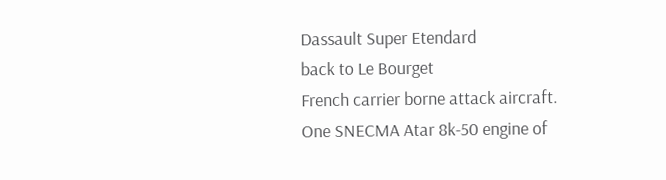Dassault Super Etendard
back to Le Bourget
French carrier borne attack aircraft.
One SNECMA Atar 8k-50 engine of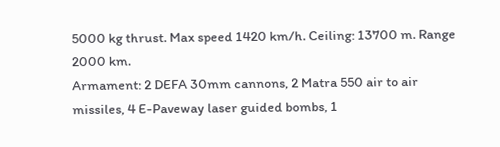5000 kg thrust. Max speed 1420 km/h. Ceiling: 13700 m. Range 2000 km.
Armament: 2 DEFA 30mm cannons, 2 Matra 550 air to air missiles, 4 E-Paveway laser guided bombs, 1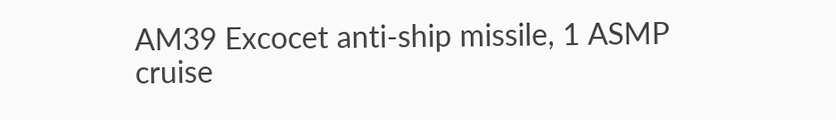AM39 Excocet anti-ship missile, 1 ASMP cruise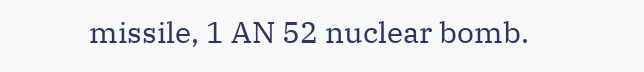missile, 1 AN 52 nuclear bomb.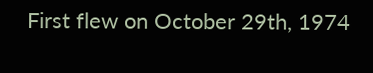First flew on October 29th, 1974